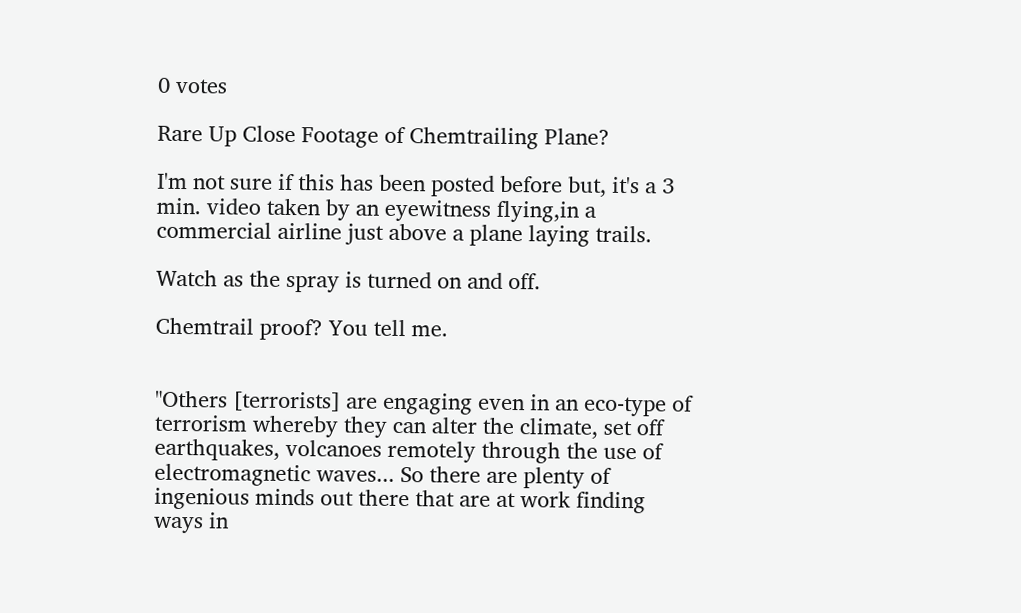0 votes

Rare Up Close Footage of Chemtrailing Plane?

I'm not sure if this has been posted before but, it's a 3 min. video taken by an eyewitness flying,in a commercial airline just above a plane laying trails.

Watch as the spray is turned on and off.

Chemtrail proof? You tell me.


"Others [terrorists] are engaging even in an eco-type of terrorism whereby they can alter the climate, set off earthquakes, volcanoes remotely through the use of electromagnetic waves... So there are plenty of ingenious minds out there that are at work finding ways in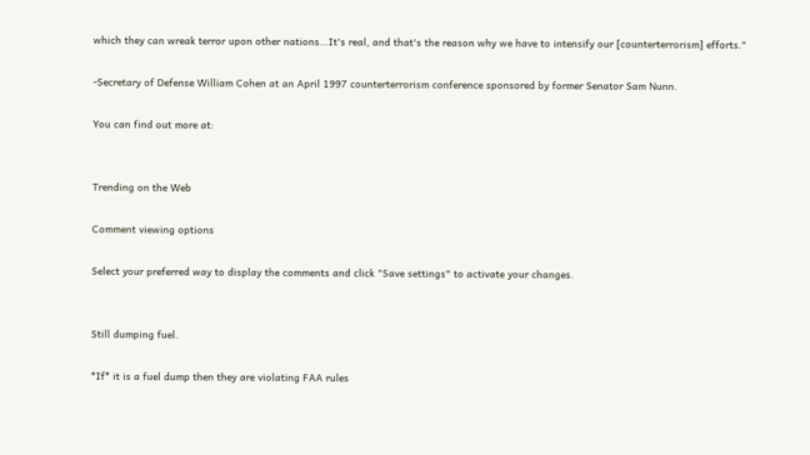which they can wreak terror upon other nations...It's real, and that's the reason why we have to intensify our [counterterrorism] efforts."

-Secretary of Defense William Cohen at an April 1997 counterterrorism conference sponsored by former Senator Sam Nunn.

You can find out more at:


Trending on the Web

Comment viewing options

Select your preferred way to display the comments and click "Save settings" to activate your changes.


Still dumping fuel.

*If* it is a fuel dump then they are violating FAA rules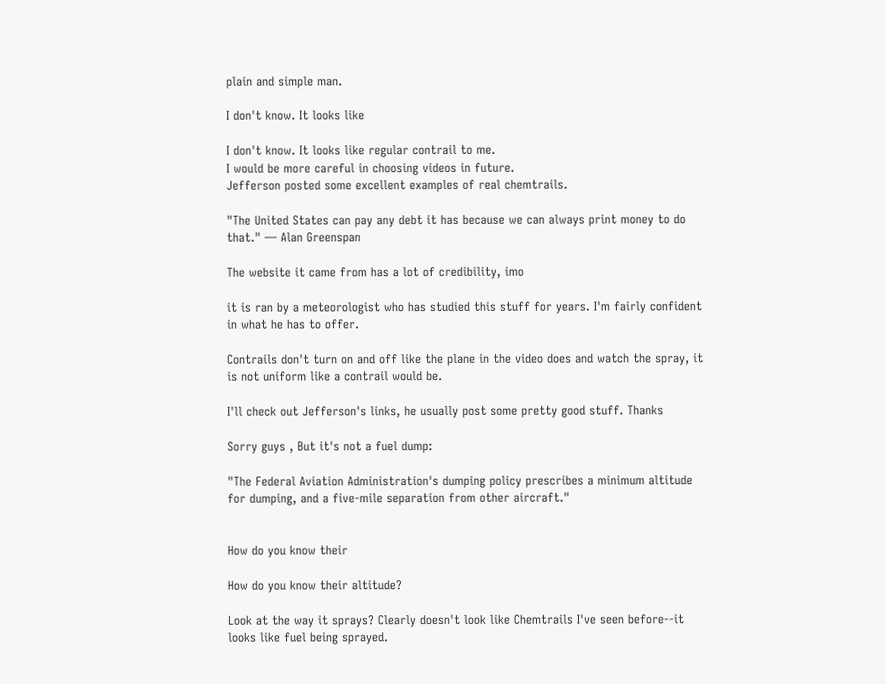plain and simple man.

I don't know. It looks like

I don't know. It looks like regular contrail to me.
I would be more careful in choosing videos in future.
Jefferson posted some excellent examples of real chemtrails.

"The United States can pay any debt it has because we can always print money to do that." — Alan Greenspan

The website it came from has a lot of credibility, imo

it is ran by a meteorologist who has studied this stuff for years. I'm fairly confident in what he has to offer.

Contrails don't turn on and off like the plane in the video does and watch the spray, it is not uniform like a contrail would be.

I'll check out Jefferson's links, he usually post some pretty good stuff. Thanks

Sorry guys , But it's not a fuel dump:

"The Federal Aviation Administration's dumping policy prescribes a minimum altitude for dumping, and a five-mile separation from other aircraft."


How do you know their

How do you know their altitude?

Look at the way it sprays? Clearly doesn't look like Chemtrails I've seen before--it looks like fuel being sprayed.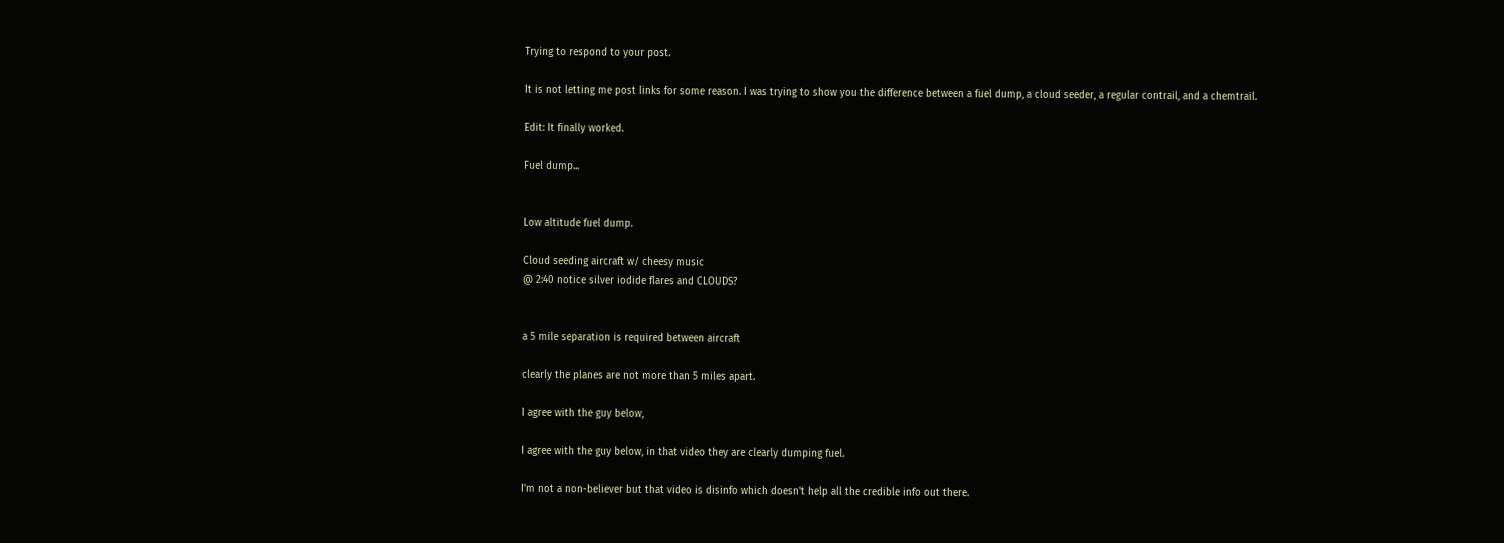Trying to respond to your post.

It is not letting me post links for some reason. I was trying to show you the difference between a fuel dump, a cloud seeder, a regular contrail, and a chemtrail.

Edit: It finally worked.

Fuel dump...


Low altitude fuel dump.

Cloud seeding aircraft w/ cheesy music
@ 2:40 notice silver iodide flares and CLOUDS?


a 5 mile separation is required between aircraft

clearly the planes are not more than 5 miles apart.

I agree with the guy below,

I agree with the guy below, in that video they are clearly dumping fuel.

I'm not a non-believer but that video is disinfo which doesn't help all the credible info out there.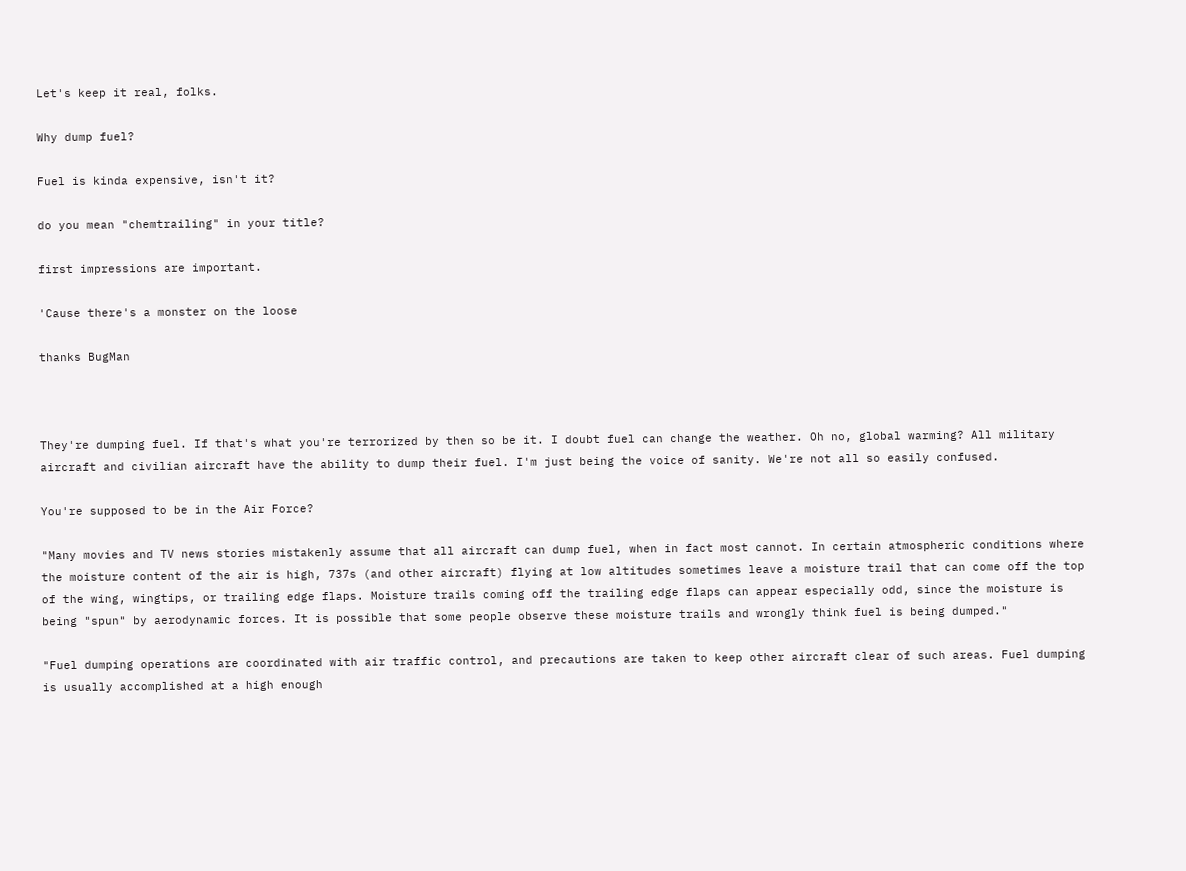Let's keep it real, folks.

Why dump fuel?

Fuel is kinda expensive, isn't it?

do you mean "chemtrailing" in your title?

first impressions are important.

'Cause there's a monster on the loose

thanks BugMan



They're dumping fuel. If that's what you're terrorized by then so be it. I doubt fuel can change the weather. Oh no, global warming? All military aircraft and civilian aircraft have the ability to dump their fuel. I'm just being the voice of sanity. We're not all so easily confused.

You're supposed to be in the Air Force?

"Many movies and TV news stories mistakenly assume that all aircraft can dump fuel, when in fact most cannot. In certain atmospheric conditions where the moisture content of the air is high, 737s (and other aircraft) flying at low altitudes sometimes leave a moisture trail that can come off the top of the wing, wingtips, or trailing edge flaps. Moisture trails coming off the trailing edge flaps can appear especially odd, since the moisture is being "spun" by aerodynamic forces. It is possible that some people observe these moisture trails and wrongly think fuel is being dumped."

"Fuel dumping operations are coordinated with air traffic control, and precautions are taken to keep other aircraft clear of such areas. Fuel dumping is usually accomplished at a high enough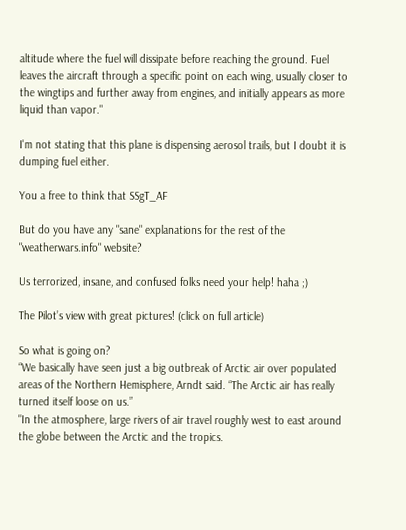altitude where the fuel will dissipate before reaching the ground. Fuel leaves the aircraft through a specific point on each wing, usually closer to the wingtips and further away from engines, and initially appears as more liquid than vapor."

I'm not stating that this plane is dispensing aerosol trails, but I doubt it is dumping fuel either.

You a free to think that SSgT_AF

But do you have any "sane" explanations for the rest of the "weatherwars.info" website?

Us terrorized, insane, and confused folks need your help! haha ;)

The Pilot’s view with great pictures! (click on full article)

So what is going on?
“We basically have seen just a big outbreak of Arctic air over populated areas of the Northern Hemisphere, Arndt said. “The Arctic air has really turned itself loose on us.”
"In the atmosphere, large rivers of air travel roughly west to east around the globe between the Arctic and the tropics.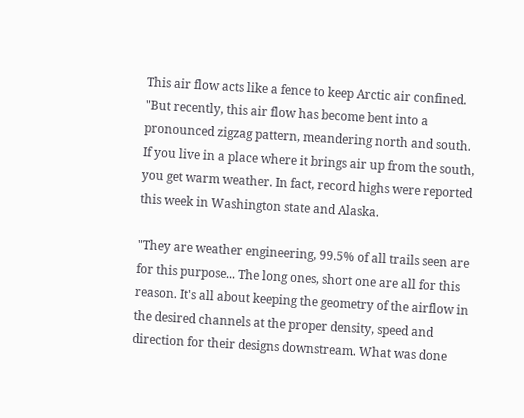This air flow acts like a fence to keep Arctic air confined.
"But recently, this air flow has become bent into a pronounced zigzag pattern, meandering north and south. If you live in a place where it brings air up from the south, you get warm weather. In fact, record highs were reported this week in Washington state and Alaska.

"They are weather engineering, 99.5% of all trails seen are for this purpose... The long ones, short one are all for this reason. It's all about keeping the geometry of the airflow in the desired channels at the proper density, speed and direction for their designs downstream. What was done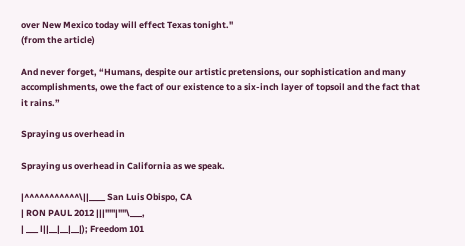over New Mexico today will effect Texas tonight."
(from the article)

And never forget, “Humans, despite our artistic pretensions, our sophistication and many accomplishments, owe the fact of our existence to a six-inch layer of topsoil and the fact that it rains.”

Spraying us overhead in

Spraying us overhead in California as we speak.

|^^^^^^^^^^^\||____ San Luis Obispo, CA
| RON PAUL 2012 |||""'|""\___,
| ___ l||__|__|__|); Freedom 101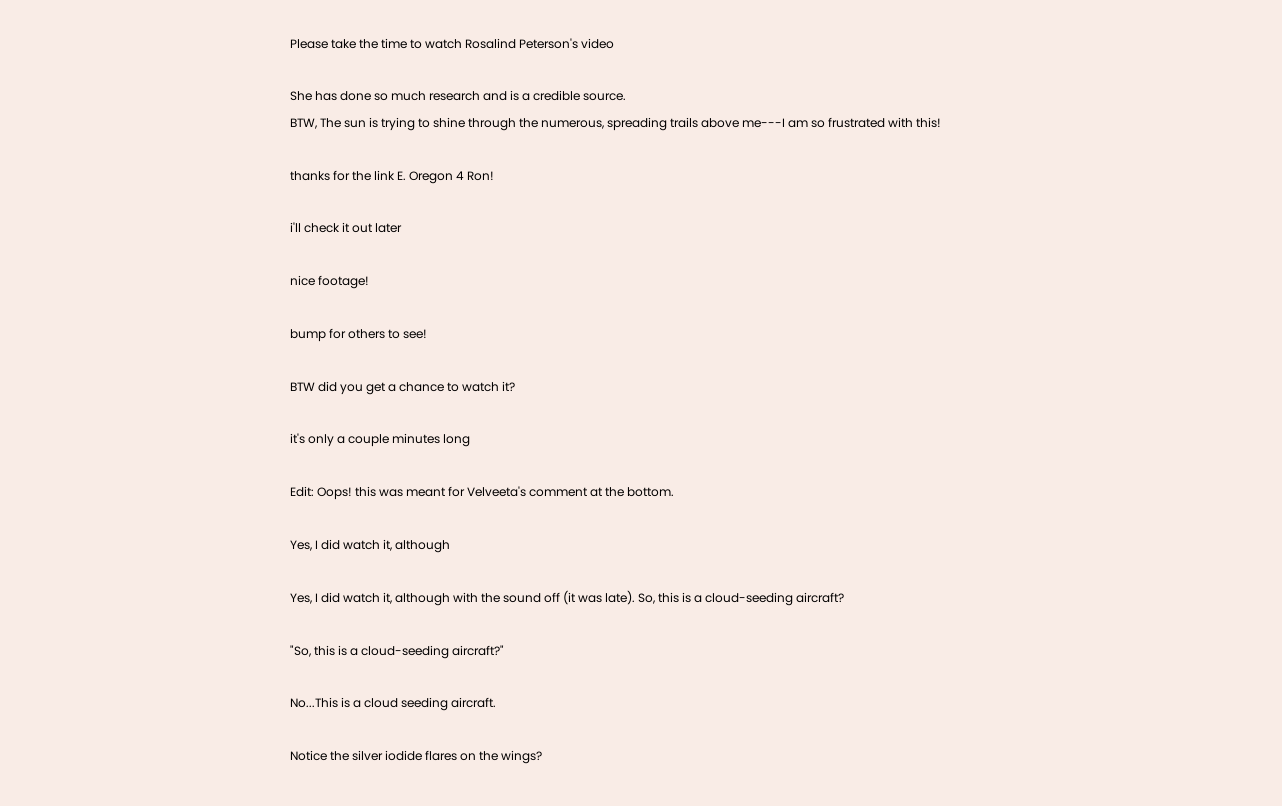Please take the time to watch Rosalind Peterson's video

She has done so much research and is a credible source.
BTW, The sun is trying to shine through the numerous, spreading trails above me---I am so frustrated with this!

thanks for the link E. Oregon 4 Ron!

i'll check it out later

nice footage!

bump for others to see!

BTW did you get a chance to watch it?

it's only a couple minutes long

Edit: Oops! this was meant for Velveeta's comment at the bottom.

Yes, I did watch it, although

Yes, I did watch it, although with the sound off (it was late). So, this is a cloud-seeding aircraft?

"So, this is a cloud-seeding aircraft?"

No...This is a cloud seeding aircraft.

Notice the silver iodide flares on the wings?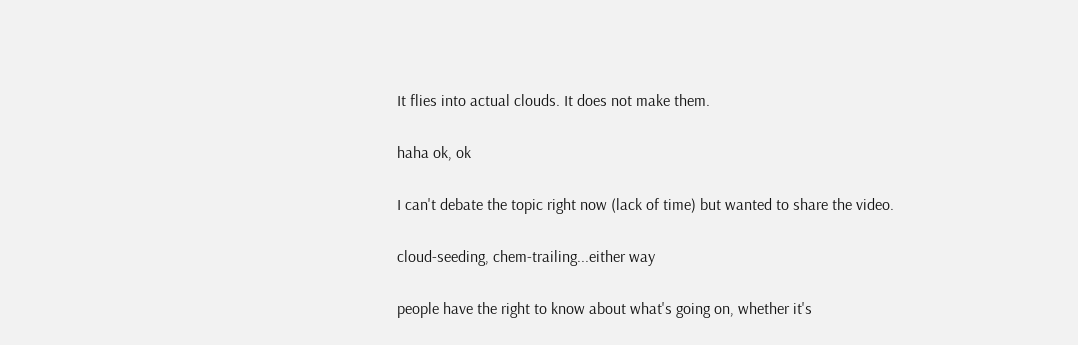It flies into actual clouds. It does not make them.

haha ok, ok

I can't debate the topic right now (lack of time) but wanted to share the video.

cloud-seeding, chem-trailing...either way

people have the right to know about what's going on, whether it's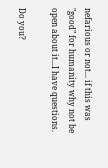nefarious or not... if this was "good" for humanity why not be open about it...I have questions.

Do you?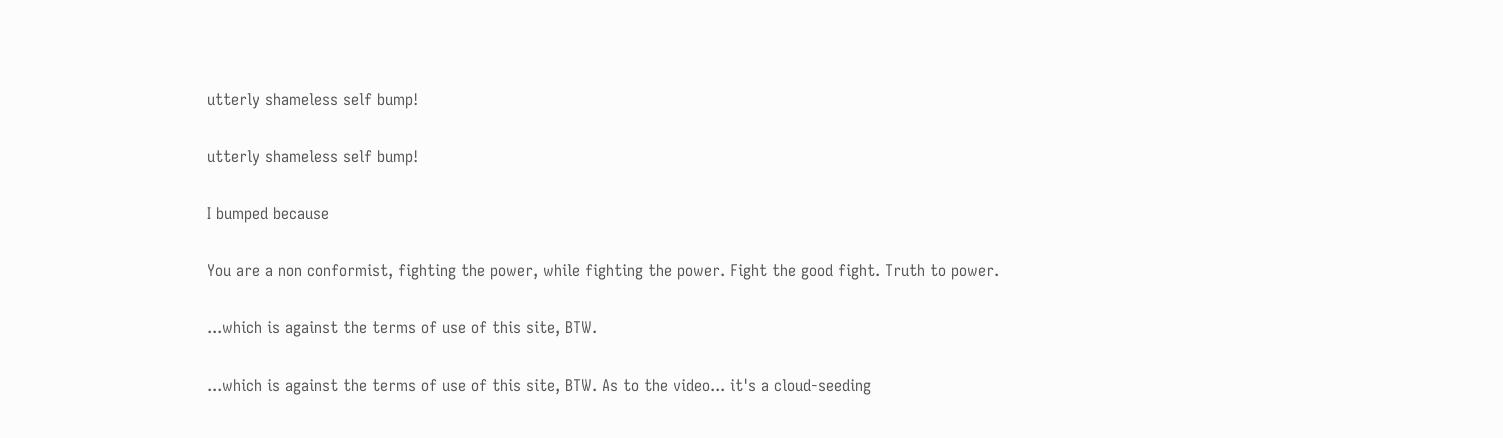utterly shameless self bump!

utterly shameless self bump!

I bumped because

You are a non conformist, fighting the power, while fighting the power. Fight the good fight. Truth to power.

...which is against the terms of use of this site, BTW.

...which is against the terms of use of this site, BTW. As to the video... it's a cloud-seeding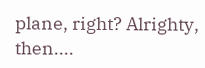plane, right? Alrighty, then....